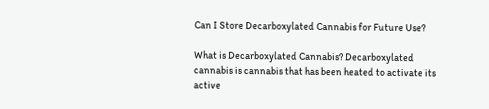Can I Store Decarboxylated Cannabis for Future Use?

What is Decarboxylated Cannabis? Decarboxylated cannabis is cannabis that has been heated to activate its active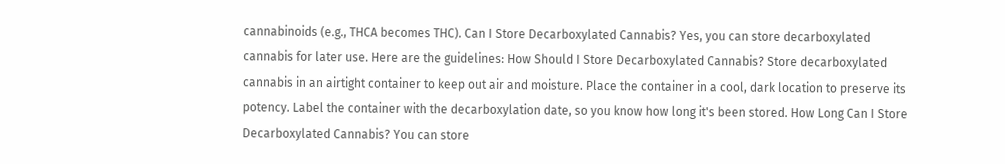cannabinoids (e.g., THCA becomes THC). Can I Store Decarboxylated Cannabis? Yes, you can store decarboxylated cannabis for later use. Here are the guidelines: How Should I Store Decarboxylated Cannabis? Store decarboxylated cannabis in an airtight container to keep out air and moisture. Place the container in a cool, dark location to preserve its potency. Label the container with the decarboxylation date, so you know how long it's been stored. How Long Can I Store Decarboxylated Cannabis? You can store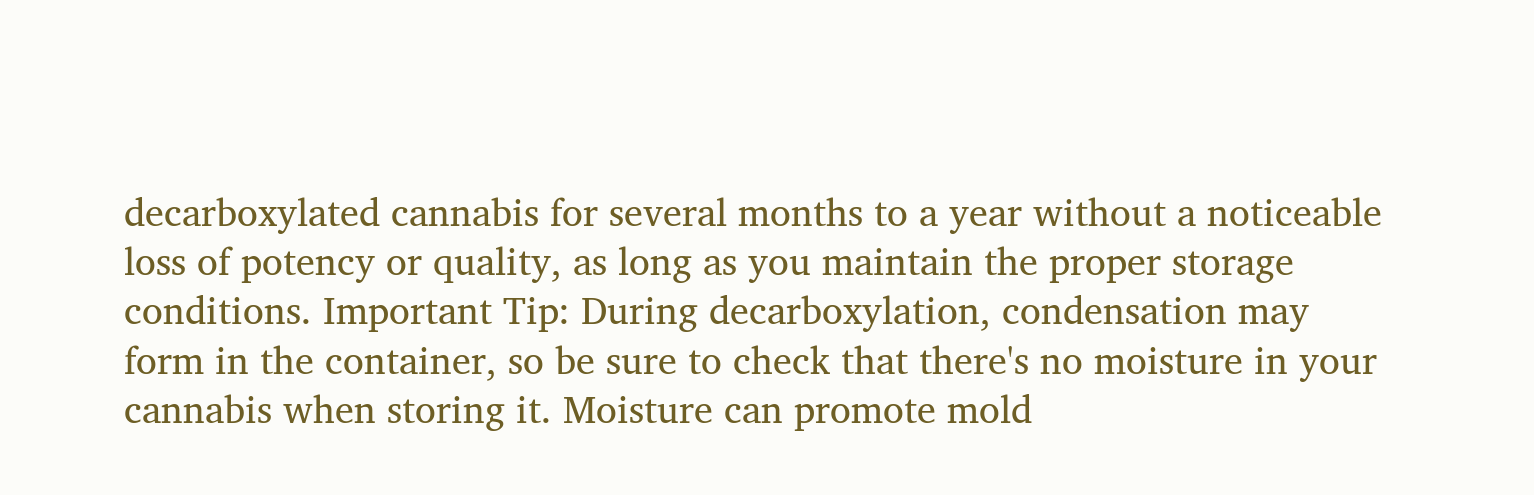decarboxylated cannabis for several months to a year without a noticeable loss of potency or quality, as long as you maintain the proper storage conditions. Important Tip: During decarboxylation, condensation may form in the container, so be sure to check that there's no moisture in your cannabis when storing it. Moisture can promote mold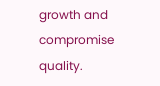growth and compromise quality.